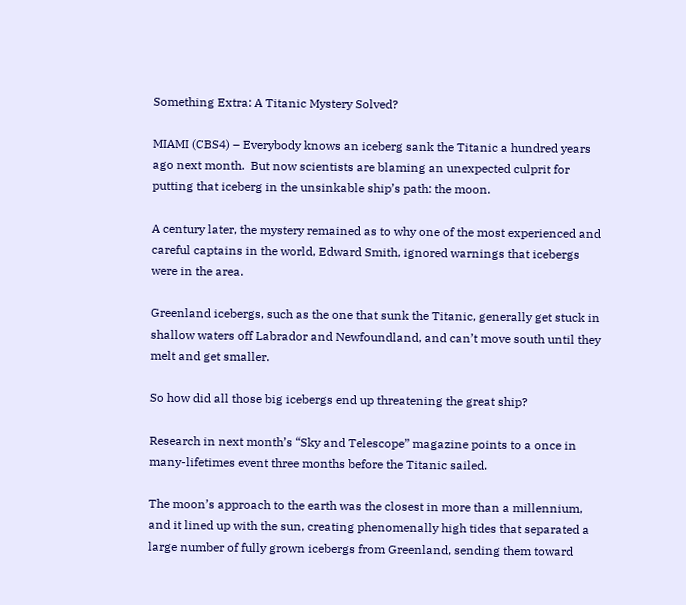Something Extra: A Titanic Mystery Solved?

MIAMI (CBS4) – Everybody knows an iceberg sank the Titanic a hundred years ago next month.  But now scientists are blaming an unexpected culprit for putting that iceberg in the unsinkable ship’s path: the moon.

A century later, the mystery remained as to why one of the most experienced and careful captains in the world, Edward Smith, ignored warnings that icebergs were in the area.

Greenland icebergs, such as the one that sunk the Titanic, generally get stuck in shallow waters off Labrador and Newfoundland, and can’t move south until they melt and get smaller.

So how did all those big icebergs end up threatening the great ship?

Research in next month’s “Sky and Telescope” magazine points to a once in many-lifetimes event three months before the Titanic sailed.

The moon’s approach to the earth was the closest in more than a millennium, and it lined up with the sun, creating phenomenally high tides that separated a large number of fully grown icebergs from Greenland, sending them toward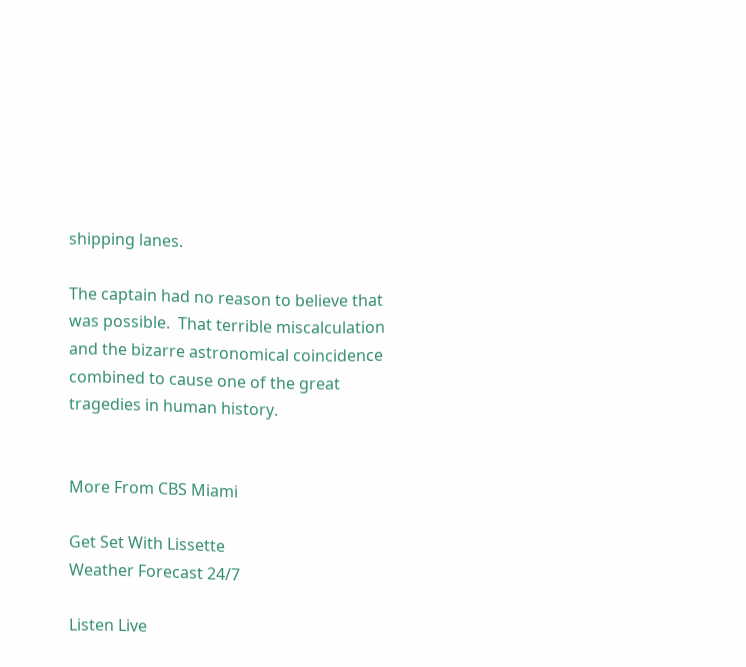shipping lanes.

The captain had no reason to believe that was possible.  That terrible miscalculation and the bizarre astronomical coincidence combined to cause one of the great tragedies in human history.


More From CBS Miami

Get Set With Lissette
Weather Forecast 24/7

Listen Live